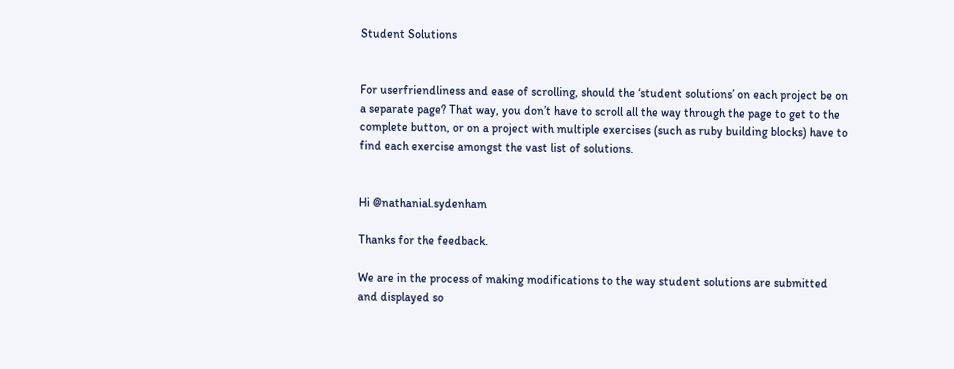Student Solutions


For userfriendliness and ease of scrolling, should the ‘student solutions’ on each project be on a separate page? That way, you don’t have to scroll all the way through the page to get to the complete button, or on a project with multiple exercises (such as ruby building blocks) have to find each exercise amongst the vast list of solutions.


Hi @nathanial.sydenham

Thanks for the feedback.

We are in the process of making modifications to the way student solutions are submitted and displayed so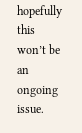hopefully this won’t be an ongoing issue.